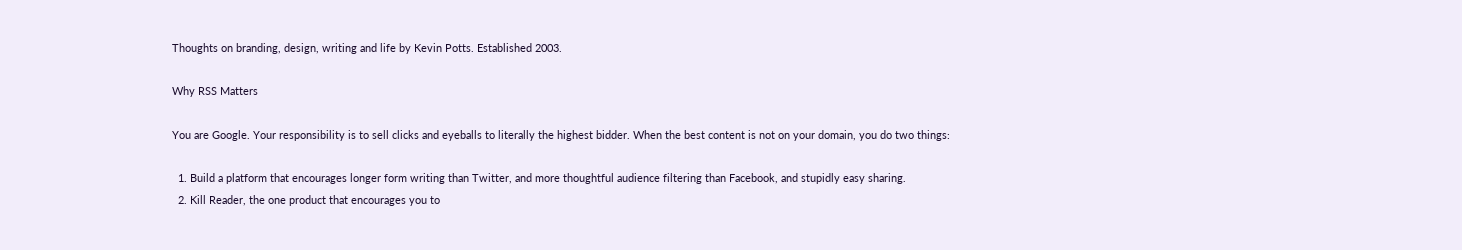Thoughts on branding, design, writing and life by Kevin Potts. Established 2003.

Why RSS Matters

You are Google. Your responsibility is to sell clicks and eyeballs to literally the highest bidder. When the best content is not on your domain, you do two things:

  1. Build a platform that encourages longer form writing than Twitter, and more thoughtful audience filtering than Facebook, and stupidly easy sharing.
  2. Kill Reader, the one product that encourages you to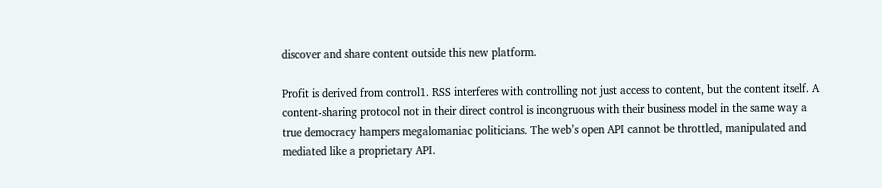discover and share content outside this new platform.

Profit is derived from control1. RSS interferes with controlling not just access to content, but the content itself. A content-sharing protocol not in their direct control is incongruous with their business model in the same way a true democracy hampers megalomaniac politicians. The web’s open API cannot be throttled, manipulated and mediated like a proprietary API.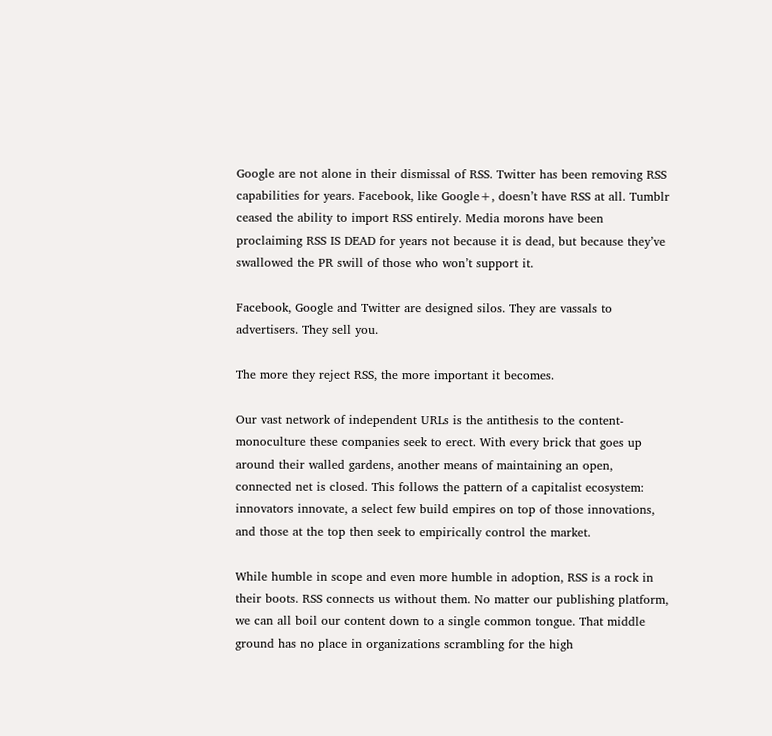Google are not alone in their dismissal of RSS. Twitter has been removing RSS capabilities for years. Facebook, like Google+, doesn’t have RSS at all. Tumblr ceased the ability to import RSS entirely. Media morons have been proclaiming RSS IS DEAD for years not because it is dead, but because they’ve swallowed the PR swill of those who won’t support it.

Facebook, Google and Twitter are designed silos. They are vassals to advertisers. They sell you.

The more they reject RSS, the more important it becomes.

Our vast network of independent URLs is the antithesis to the content-monoculture these companies seek to erect. With every brick that goes up around their walled gardens, another means of maintaining an open, connected net is closed. This follows the pattern of a capitalist ecosystem: innovators innovate, a select few build empires on top of those innovations, and those at the top then seek to empirically control the market.

While humble in scope and even more humble in adoption, RSS is a rock in their boots. RSS connects us without them. No matter our publishing platform, we can all boil our content down to a single common tongue. That middle ground has no place in organizations scrambling for the high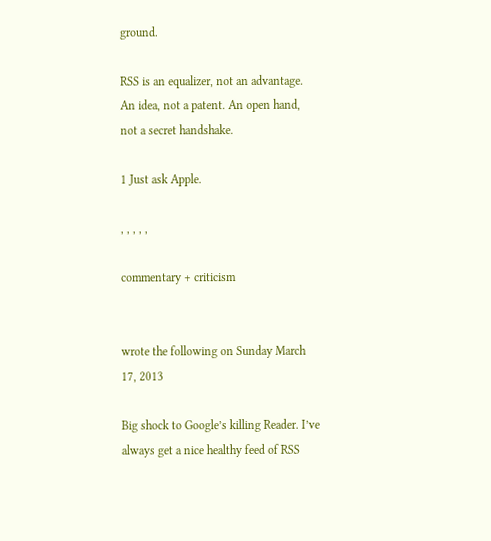ground.

RSS is an equalizer, not an advantage. An idea, not a patent. An open hand, not a secret handshake.

1 Just ask Apple.

, , , , ,

commentary + criticism


wrote the following on Sunday March 17, 2013

Big shock to Google’s killing Reader. I’ve always get a nice healthy feed of RSS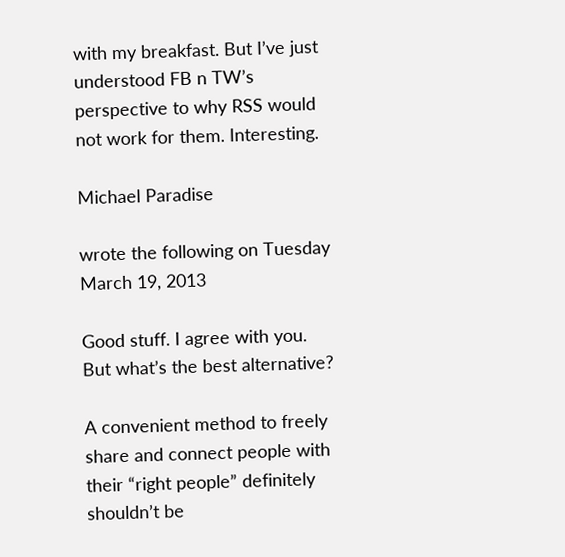with my breakfast. But I’ve just understood FB n TW’s perspective to why RSS would not work for them. Interesting.

Michael Paradise

wrote the following on Tuesday March 19, 2013

Good stuff. I agree with you. But what’s the best alternative?

A convenient method to freely share and connect people with their “right people” definitely shouldn’t be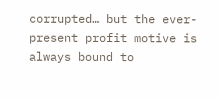corrupted… but the ever-present profit motive is always bound to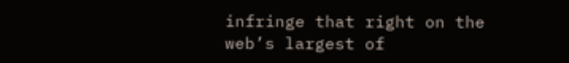infringe that right on the web’s largest of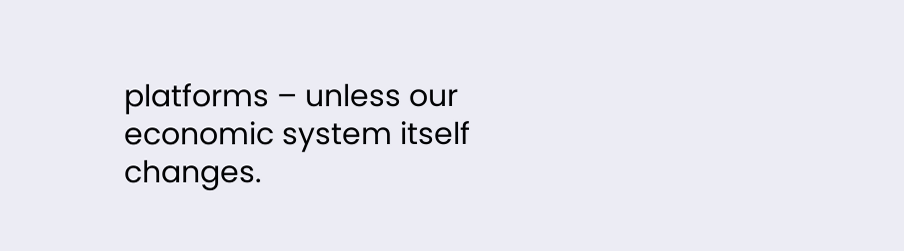platforms – unless our economic system itself changes.